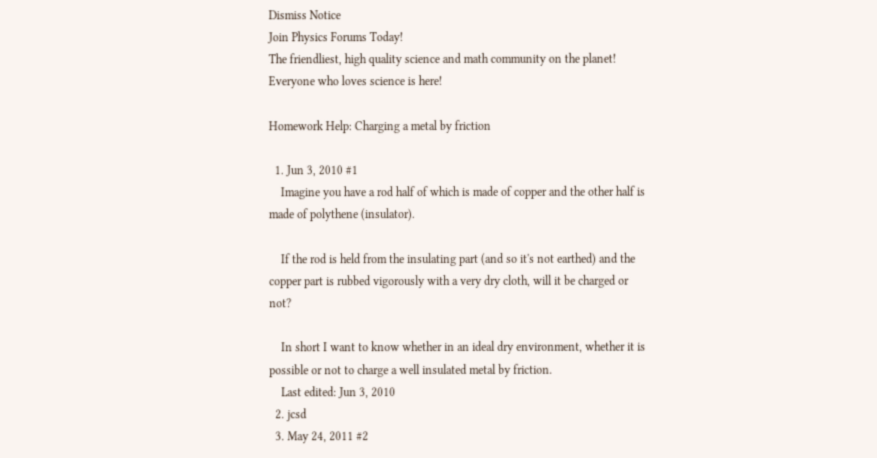Dismiss Notice
Join Physics Forums Today!
The friendliest, high quality science and math community on the planet! Everyone who loves science is here!

Homework Help: Charging a metal by friction

  1. Jun 3, 2010 #1
    Imagine you have a rod half of which is made of copper and the other half is made of polythene (insulator).

    If the rod is held from the insulating part (and so it's not earthed) and the copper part is rubbed vigorously with a very dry cloth, will it be charged or not?

    In short I want to know whether in an ideal dry environment, whether it is possible or not to charge a well insulated metal by friction.
    Last edited: Jun 3, 2010
  2. jcsd
  3. May 24, 2011 #2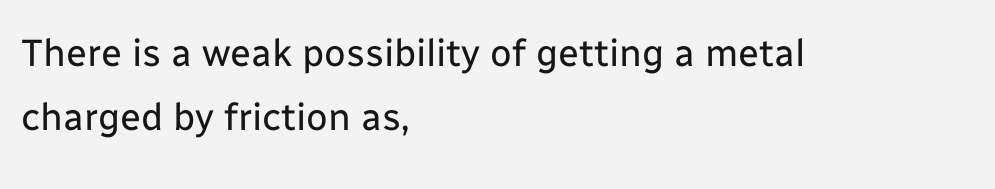There is a weak possibility of getting a metal charged by friction as,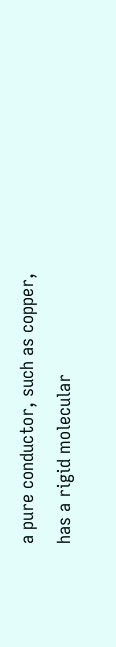a pure conductor, such as copper, has a rigid molecular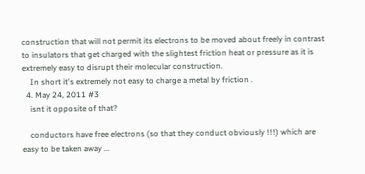construction that will not permit its electrons to be moved about freely in contrast to insulators that get charged with the slightest friction heat or pressure as it is extremely easy to disrupt their molecular construction.
    In short it's extremely not easy to charge a metal by friction .
  4. May 24, 2011 #3
    isnt it opposite of that?

    conductors have free electrons (so that they conduct obviously !!!) which are easy to be taken away ...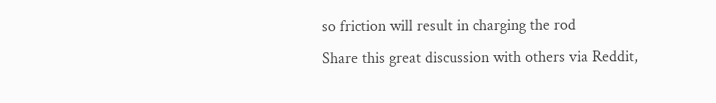so friction will result in charging the rod
Share this great discussion with others via Reddit,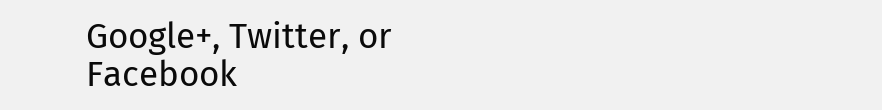Google+, Twitter, or Facebook